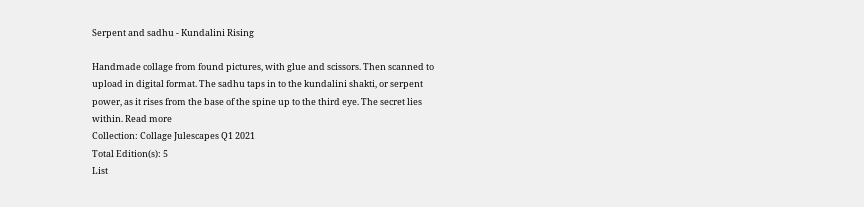Serpent and sadhu - Kundalini Rising

Handmade collage from found pictures, with glue and scissors. Then scanned to upload in digital format. The sadhu taps in to the kundalini shakti, or serpent power, as it rises from the base of the spine up to the third eye. The secret lies within. Read more
Collection: Collage Julescapes Q1 2021
Total Edition(s): 5
List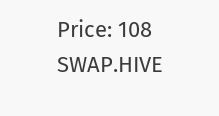Price: 108 SWAP.HIVE